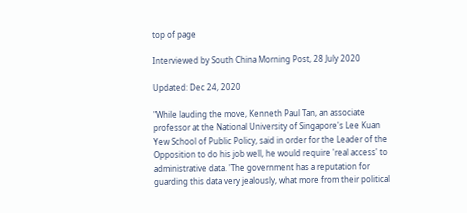top of page

Interviewed by South China Morning Post, 28 July 2020

Updated: Dec 24, 2020

"While lauding the move, Kenneth Paul Tan, an associate professor at the National University of Singapore's Lee Kuan Yew School of Public Policy, said in order for the Leader of the Opposition to do his job well, he would require 'real access' to administrative data. 'The government has a reputation for guarding this data very jealously, what more from their political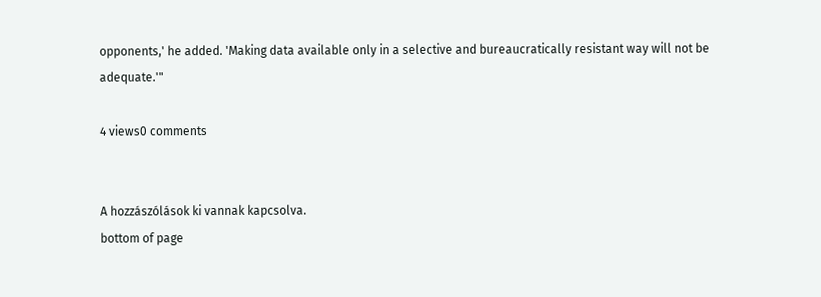opponents,' he added. 'Making data available only in a selective and bureaucratically resistant way will not be adequate.'"

4 views0 comments


A hozzászólások ki vannak kapcsolva.
bottom of page